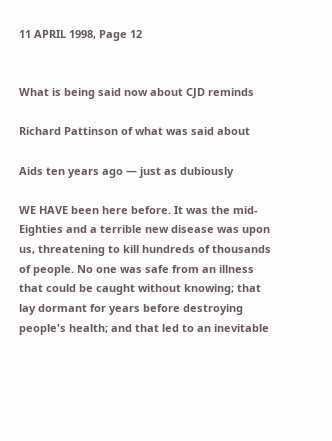11 APRIL 1998, Page 12


What is being said now about CJD reminds

Richard Pattinson of what was said about

Aids ten years ago — just as dubiously

WE HAVE been here before. It was the mid-Eighties and a terrible new disease was upon us, threatening to kill hundreds of thousands of people. No one was safe from an illness that could be caught without knowing; that lay dormant for years before destroying people's health; and that led to an inevitable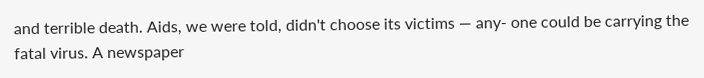and terrible death. Aids, we were told, didn't choose its victims — any- one could be carrying the fatal virus. A newspaper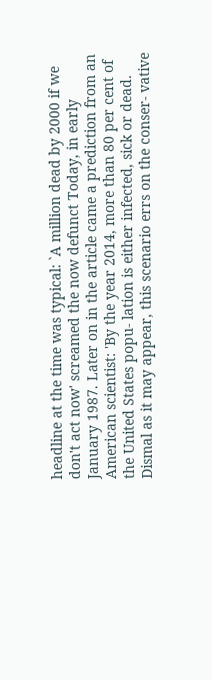headline at the time was typical: `A million dead by 2000 if we don't act now' screamed the now defunct Today, in early January 1987. Later on in the article came a prediction from an American scientist: 'By the year 2014, more than 80 per cent of the United States popu- lation is either infected, sick or dead. Dismal as it may appear, this scenario errs on the conser- vative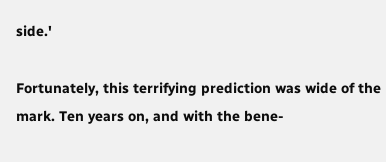side.'

Fortunately, this terrifying prediction was wide of the mark. Ten years on, and with the bene-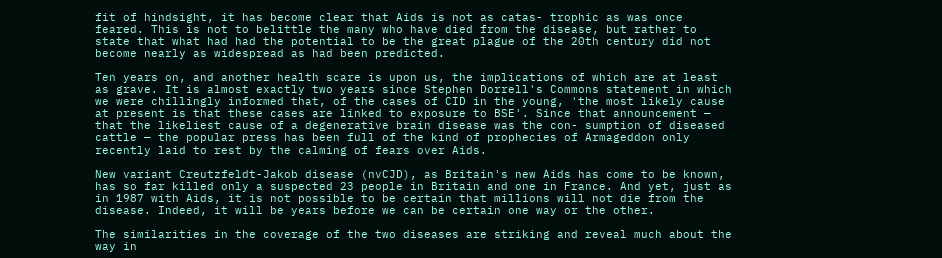fit of hindsight, it has become clear that Aids is not as catas- trophic as was once feared. This is not to belittle the many who have died from the disease, but rather to state that what had had the potential to be the great plague of the 20th century did not become nearly as widespread as had been predicted.

Ten years on, and another health scare is upon us, the implications of which are at least as grave. It is almost exactly two years since Stephen Dorrell's Commons statement in which we were chillingly informed that, of the cases of CID in the young, 'the most likely cause at present is that these cases are linked to exposure to BSE'. Since that announcement — that the likeliest cause of a degenerative brain disease was the con- sumption of diseased cattle — the popular press has been full of the kind of prophecies of Armageddon only recently laid to rest by the calming of fears over Aids.

New variant Creutzfeldt-Jakob disease (nvCJD), as Britain's new Aids has come to be known, has so far killed only a suspected 23 people in Britain and one in France. And yet, just as in 1987 with Aids, it is not possible to be certain that millions will not die from the disease. Indeed, it will be years before we can be certain one way or the other.

The similarities in the coverage of the two diseases are striking and reveal much about the way in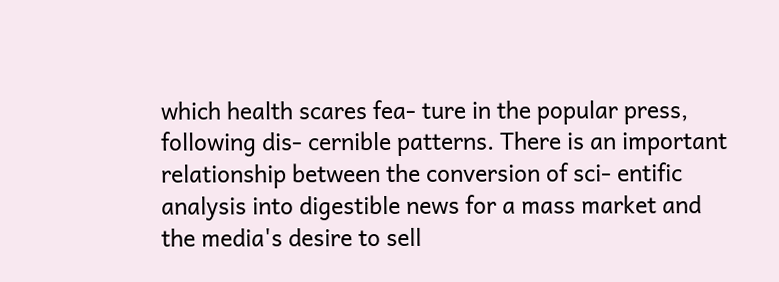which health scares fea- ture in the popular press, following dis- cernible patterns. There is an important relationship between the conversion of sci- entific analysis into digestible news for a mass market and the media's desire to sell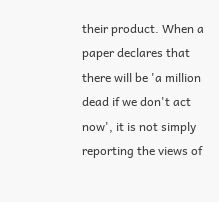their product. When a paper declares that there will be 'a million dead if we don't act now', it is not simply reporting the views of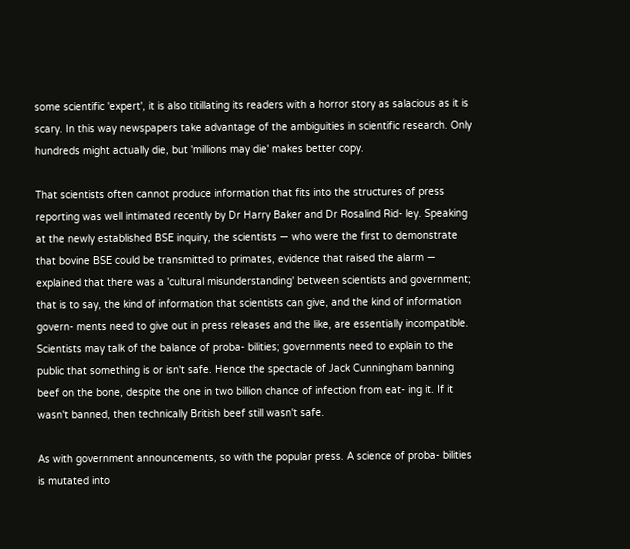some scientific 'expert', it is also titillating its readers with a horror story as salacious as it is scary. In this way newspapers take advantage of the ambiguities in scientific research. Only hundreds might actually die, but 'millions may die' makes better copy.

That scientists often cannot produce information that fits into the structures of press reporting was well intimated recently by Dr Harry Baker and Dr Rosalind Rid- ley. Speaking at the newly established BSE inquiry, the scientists — who were the first to demonstrate that bovine BSE could be transmitted to primates, evidence that raised the alarm — explained that there was a 'cultural misunderstanding' between scientists and government; that is to say, the kind of information that scientists can give, and the kind of information govern- ments need to give out in press releases and the like, are essentially incompatible. Scientists may talk of the balance of proba- bilities; governments need to explain to the public that something is or isn't safe. Hence the spectacle of Jack Cunningham banning beef on the bone, despite the one in two billion chance of infection from eat- ing it. If it wasn't banned, then technically British beef still wasn't safe.

As with government announcements, so with the popular press. A science of proba- bilities is mutated into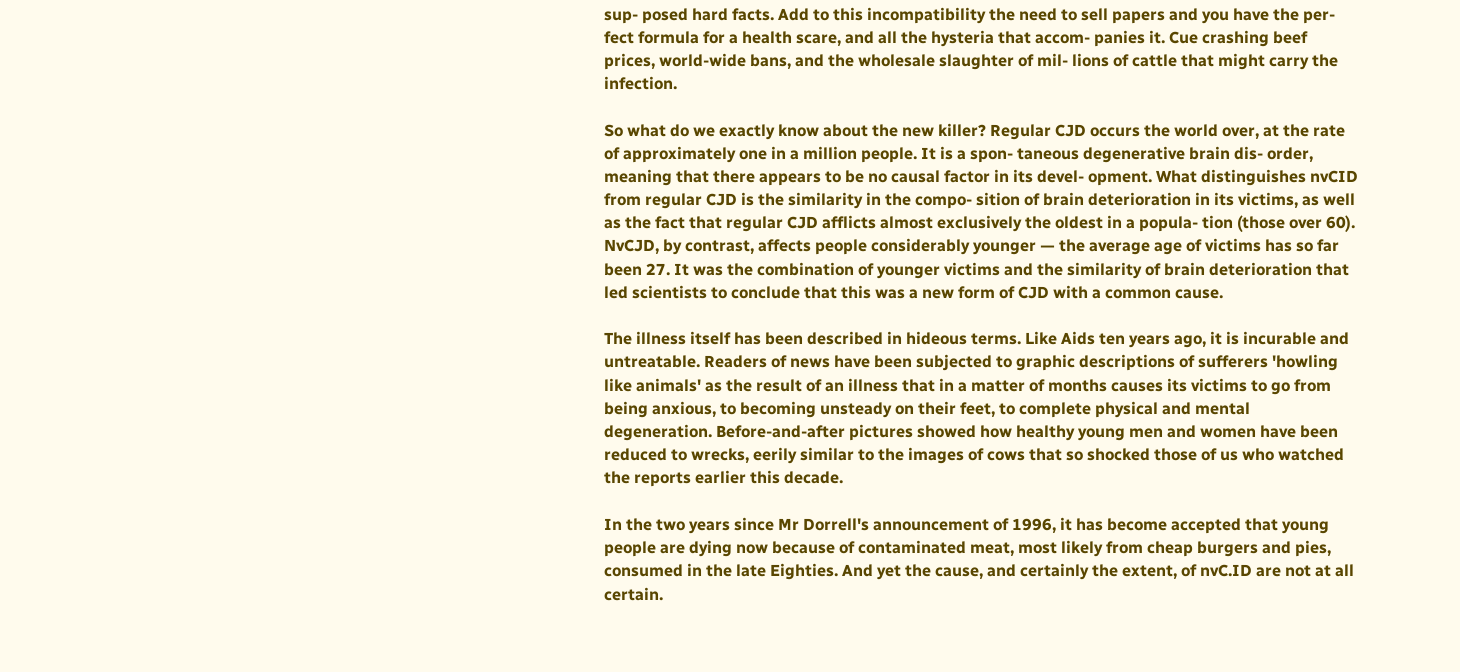sup- posed hard facts. Add to this incompatibility the need to sell papers and you have the per- fect formula for a health scare, and all the hysteria that accom- panies it. Cue crashing beef prices, world-wide bans, and the wholesale slaughter of mil- lions of cattle that might carry the infection.

So what do we exactly know about the new killer? Regular CJD occurs the world over, at the rate of approximately one in a million people. It is a spon- taneous degenerative brain dis- order, meaning that there appears to be no causal factor in its devel- opment. What distinguishes nvCID from regular CJD is the similarity in the compo- sition of brain deterioration in its victims, as well as the fact that regular CJD afflicts almost exclusively the oldest in a popula- tion (those over 60). NvCJD, by contrast, affects people considerably younger — the average age of victims has so far been 27. It was the combination of younger victims and the similarity of brain deterioration that led scientists to conclude that this was a new form of CJD with a common cause.

The illness itself has been described in hideous terms. Like Aids ten years ago, it is incurable and untreatable. Readers of news have been subjected to graphic descriptions of sufferers 'howling like animals' as the result of an illness that in a matter of months causes its victims to go from being anxious, to becoming unsteady on their feet, to complete physical and mental degeneration. Before-and-after pictures showed how healthy young men and women have been reduced to wrecks, eerily similar to the images of cows that so shocked those of us who watched the reports earlier this decade.

In the two years since Mr Dorrell's announcement of 1996, it has become accepted that young people are dying now because of contaminated meat, most likely from cheap burgers and pies, consumed in the late Eighties. And yet the cause, and certainly the extent, of nvC.ID are not at all certain.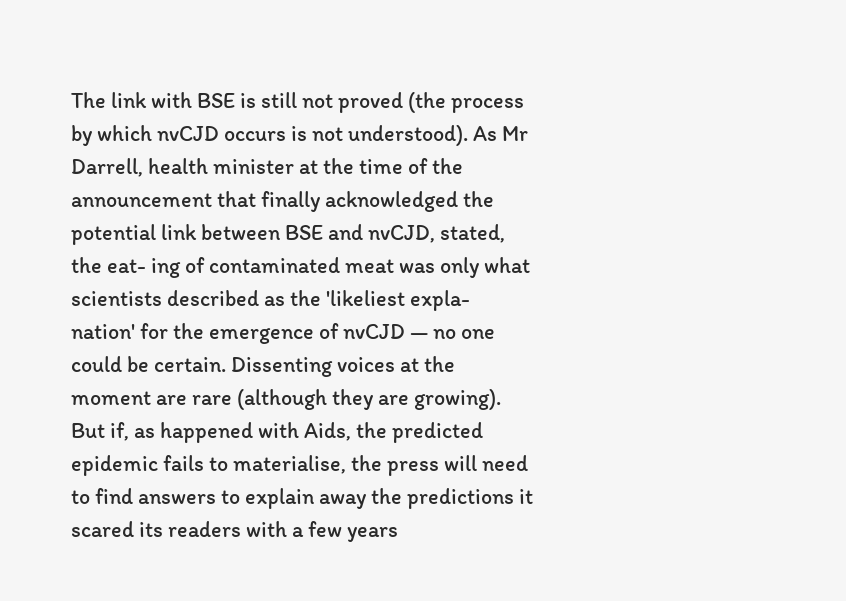The link with BSE is still not proved (the process by which nvCJD occurs is not understood). As Mr Darrell, health minister at the time of the announcement that finally acknowledged the potential link between BSE and nvCJD, stated, the eat- ing of contaminated meat was only what scientists described as the 'likeliest expla- nation' for the emergence of nvCJD — no one could be certain. Dissenting voices at the moment are rare (although they are growing). But if, as happened with Aids, the predicted epidemic fails to materialise, the press will need to find answers to explain away the predictions it scared its readers with a few years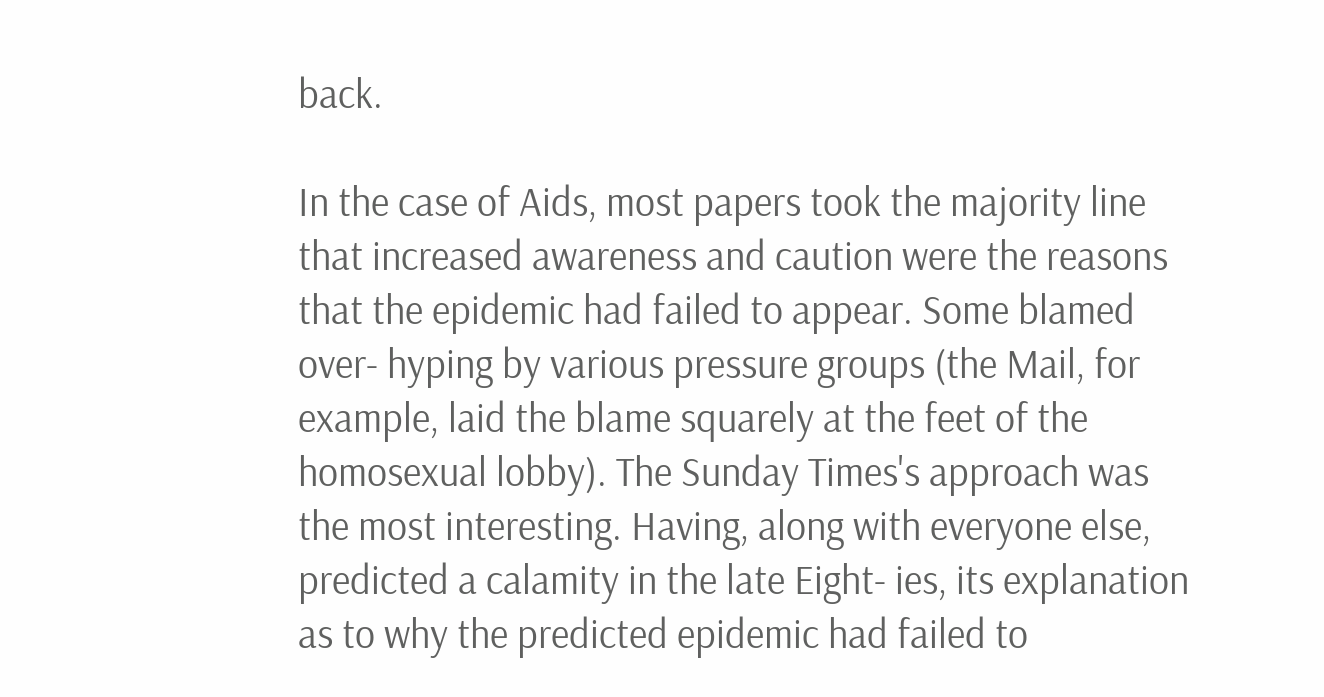back.

In the case of Aids, most papers took the majority line that increased awareness and caution were the reasons that the epidemic had failed to appear. Some blamed over- hyping by various pressure groups (the Mail, for example, laid the blame squarely at the feet of the homosexual lobby). The Sunday Times's approach was the most interesting. Having, along with everyone else, predicted a calamity in the late Eight- ies, its explanation as to why the predicted epidemic had failed to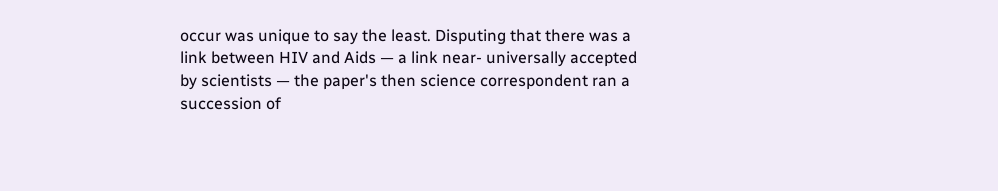occur was unique to say the least. Disputing that there was a link between HIV and Aids — a link near- universally accepted by scientists — the paper's then science correspondent ran a succession of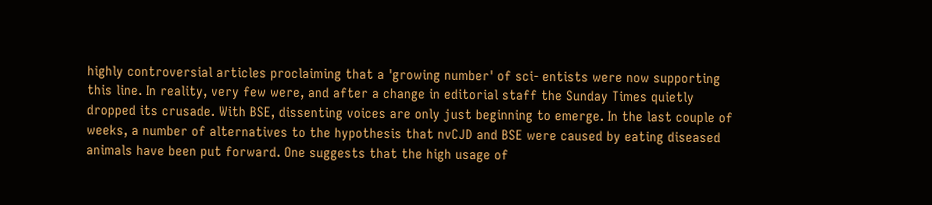highly controversial articles proclaiming that a 'growing number' of sci- entists were now supporting this line. In reality, very few were, and after a change in editorial staff the Sunday Times quietly dropped its crusade. With BSE, dissenting voices are only just beginning to emerge. In the last couple of weeks, a number of alternatives to the hypothesis that nvCJD and BSE were caused by eating diseased animals have been put forward. One suggests that the high usage of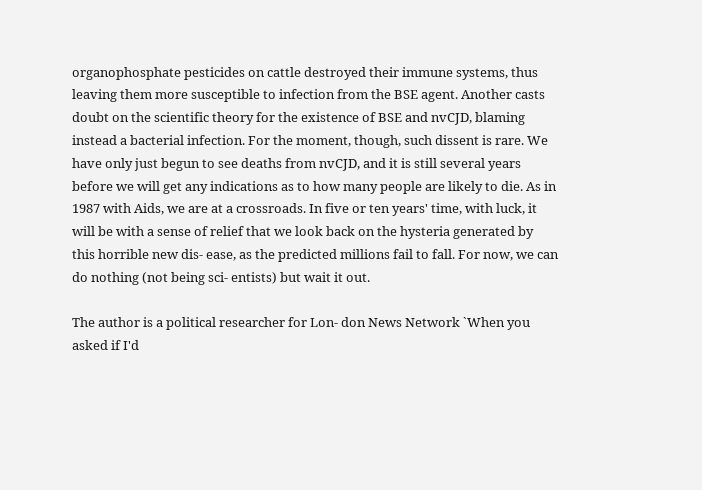organophosphate pesticides on cattle destroyed their immune systems, thus leaving them more susceptible to infection from the BSE agent. Another casts doubt on the scientific theory for the existence of BSE and nvCJD, blaming instead a bacterial infection. For the moment, though, such dissent is rare. We have only just begun to see deaths from nvCJD, and it is still several years before we will get any indications as to how many people are likely to die. As in 1987 with Aids, we are at a crossroads. In five or ten years' time, with luck, it will be with a sense of relief that we look back on the hysteria generated by this horrible new dis- ease, as the predicted millions fail to fall. For now, we can do nothing (not being sci- entists) but wait it out.

The author is a political researcher for Lon- don News Network `When you asked if I'd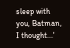sleep with you, Batman, I thought...'